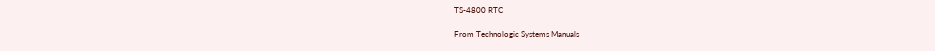TS-4800 RTC

From Technologic Systems Manuals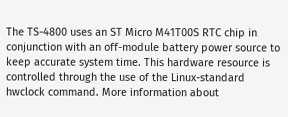The TS-4800 uses an ST Micro M41T00S RTC chip in conjunction with an off-module battery power source to keep accurate system time. This hardware resource is controlled through the use of the Linux-standard hwclock command. More information about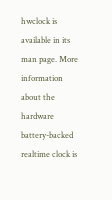hwclock is available in its man page. More information about the hardware battery-backed realtime clock is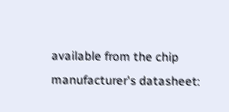available from the chip manufacturer's datasheet: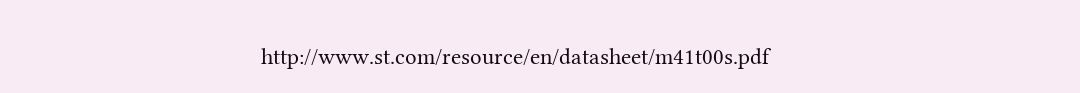http://www.st.com/resource/en/datasheet/m41t00s.pdf